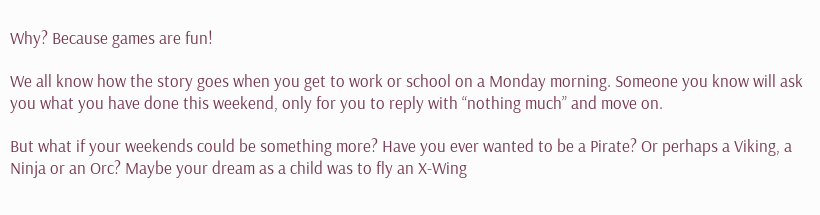Why? Because games are fun!

We all know how the story goes when you get to work or school on a Monday morning. Someone you know will ask you what you have done this weekend, only for you to reply with “nothing much” and move on.

But what if your weekends could be something more? Have you ever wanted to be a Pirate? Or perhaps a Viking, a Ninja or an Orc? Maybe your dream as a child was to fly an X-Wing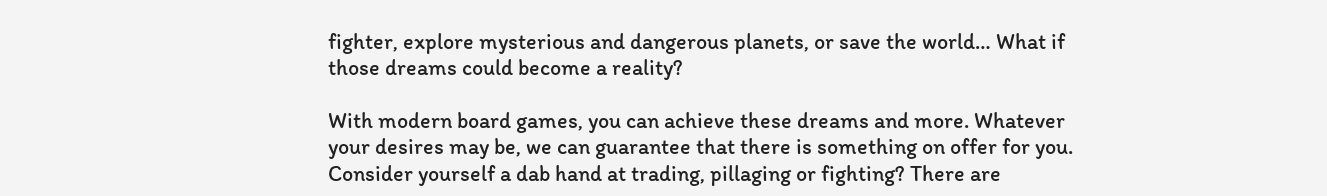fighter, explore mysterious and dangerous planets, or save the world… What if those dreams could become a reality?

With modern board games, you can achieve these dreams and more. Whatever your desires may be, we can guarantee that there is something on offer for you. Consider yourself a dab hand at trading, pillaging or fighting? There are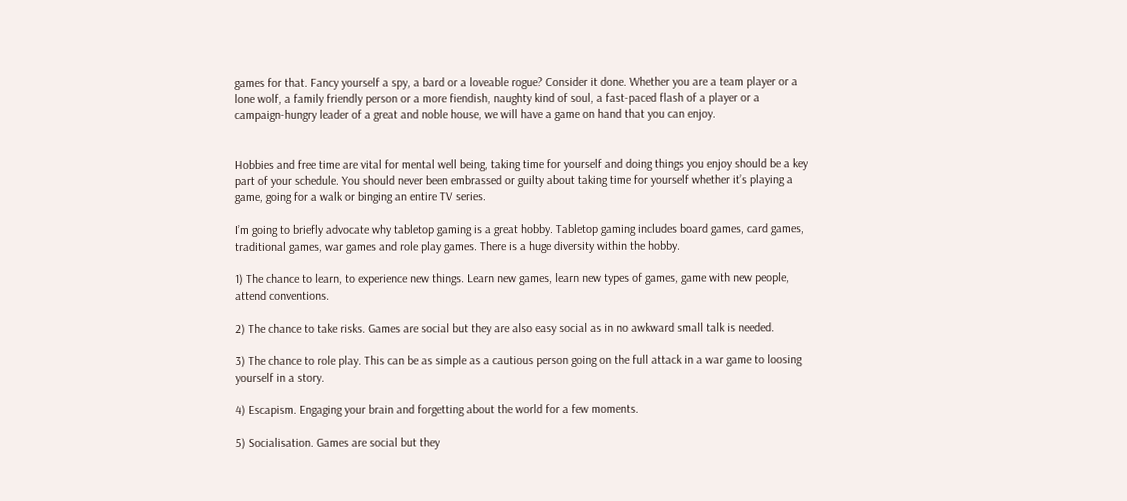games for that. Fancy yourself a spy, a bard or a loveable rogue? Consider it done. Whether you are a team player or a lone wolf, a family friendly person or a more fiendish, naughty kind of soul, a fast-paced flash of a player or a campaign-hungry leader of a great and noble house, we will have a game on hand that you can enjoy.


Hobbies and free time are vital for mental well being, taking time for yourself and doing things you enjoy should be a key part of your schedule. You should never been embrassed or guilty about taking time for yourself whether it’s playing a game, going for a walk or binging an entire TV series.

I’m going to briefly advocate why tabletop gaming is a great hobby. Tabletop gaming includes board games, card games, traditional games, war games and role play games. There is a huge diversity within the hobby.

1) The chance to learn, to experience new things. Learn new games, learn new types of games, game with new people, attend conventions.

2) The chance to take risks. Games are social but they are also easy social as in no awkward small talk is needed.

3) The chance to role play. This can be as simple as a cautious person going on the full attack in a war game to loosing yourself in a story.

4) Escapism. Engaging your brain and forgetting about the world for a few moments.

5) Socialisation. Games are social but they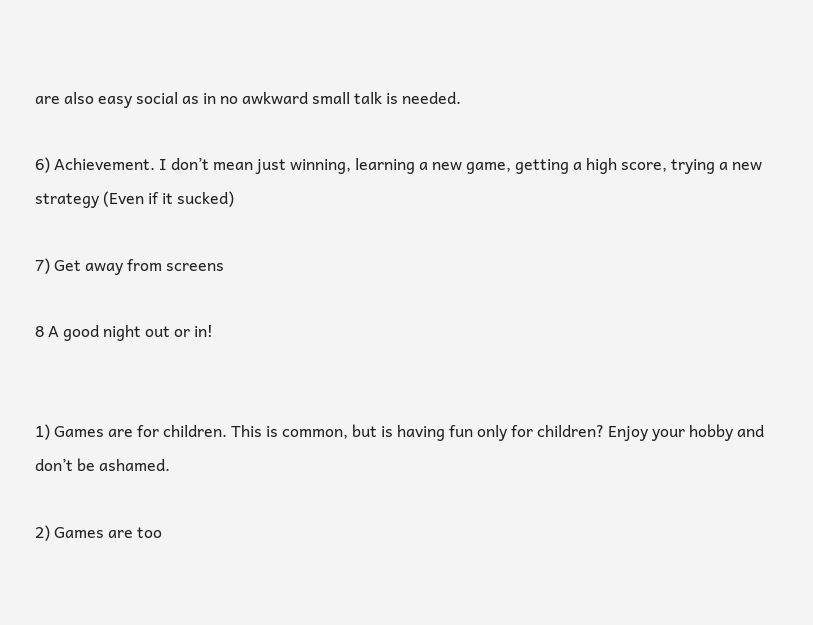are also easy social as in no awkward small talk is needed.

6) Achievement. I don’t mean just winning, learning a new game, getting a high score, trying a new strategy (Even if it sucked)

7) Get away from screens

8 A good night out or in!


1) Games are for children. This is common, but is having fun only for children? Enjoy your hobby and don’t be ashamed.

2) Games are too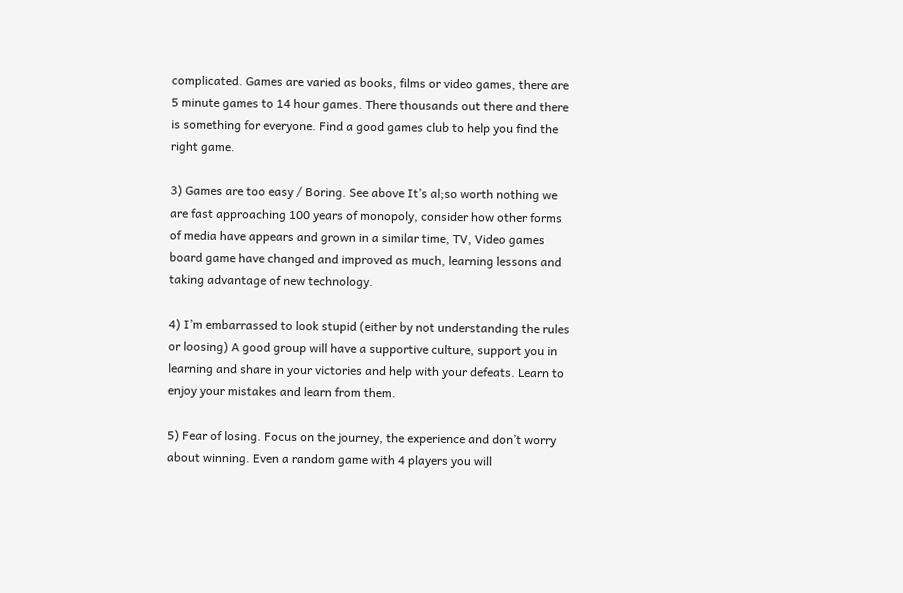complicated. Games are varied as books, films or video games, there are 5 minute games to 14 hour games. There thousands out there and there is something for everyone. Find a good games club to help you find the right game.

3) Games are too easy / Boring. See above It’s al;so worth nothing we are fast approaching 100 years of monopoly, consider how other forms of media have appears and grown in a similar time, TV, Video games board game have changed and improved as much, learning lessons and taking advantage of new technology.

4) I’m embarrassed to look stupid (either by not understanding the rules or loosing) A good group will have a supportive culture, support you in learning and share in your victories and help with your defeats. Learn to enjoy your mistakes and learn from them.

5) Fear of losing. Focus on the journey, the experience and don’t worry about winning. Even a random game with 4 players you will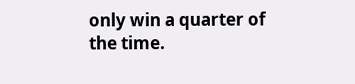only win a quarter of the time.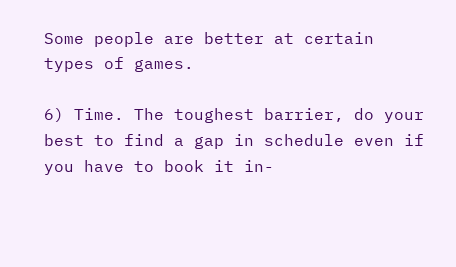Some people are better at certain types of games.

6) Time. The toughest barrier, do your best to find a gap in schedule even if you have to book it in-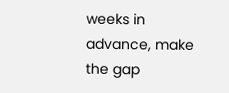weeks in advance, make the gap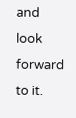and look forward to it.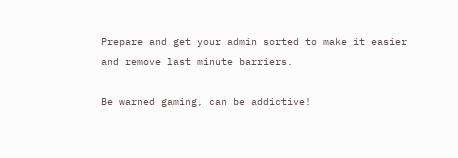Prepare and get your admin sorted to make it easier and remove last minute barriers.

Be warned gaming, can be addictive!